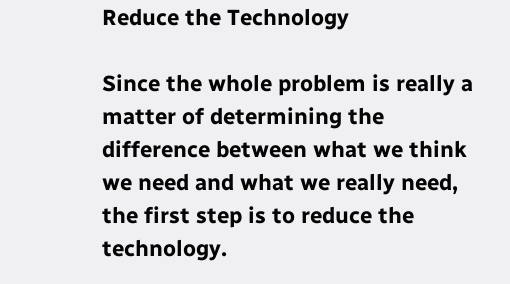Reduce the Technology

Since the whole problem is really a matter of determining the difference between what we think we need and what we really need, the first step is to reduce the technology.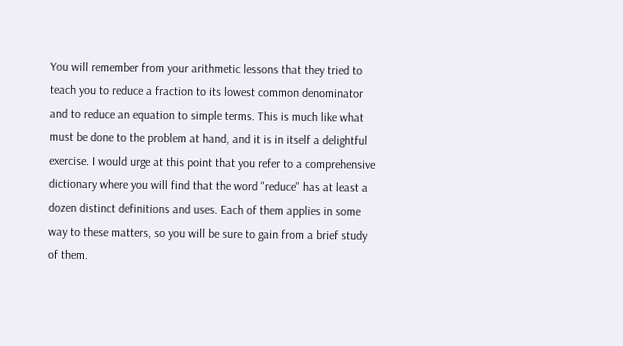You will remember from your arithmetic lessons that they tried to teach you to reduce a fraction to its lowest common denominator and to reduce an equation to simple terms. This is much like what must be done to the problem at hand, and it is in itself a delightful exercise. I would urge at this point that you refer to a comprehensive dictionary where you will find that the word "reduce" has at least a dozen distinct definitions and uses. Each of them applies in some way to these matters, so you will be sure to gain from a brief study of them.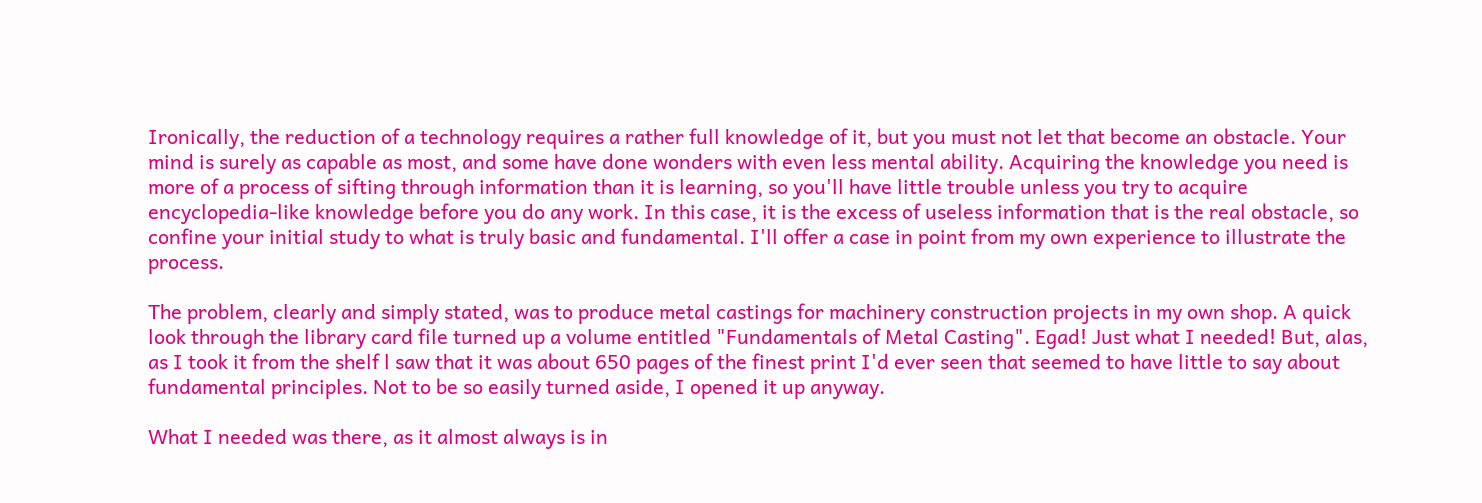Ironically, the reduction of a technology requires a rather full knowledge of it, but you must not let that become an obstacle. Your mind is surely as capable as most, and some have done wonders with even less mental ability. Acquiring the knowledge you need is more of a process of sifting through information than it is learning, so you'll have little trouble unless you try to acquire encyclopedia-like knowledge before you do any work. In this case, it is the excess of useless information that is the real obstacle, so confine your initial study to what is truly basic and fundamental. I'll offer a case in point from my own experience to illustrate the process.

The problem, clearly and simply stated, was to produce metal castings for machinery construction projects in my own shop. A quick look through the library card file turned up a volume entitled "Fundamentals of Metal Casting". Egad! Just what I needed! But, alas, as I took it from the shelf l saw that it was about 650 pages of the finest print I'd ever seen that seemed to have little to say about fundamental principles. Not to be so easily turned aside, I opened it up anyway.

What I needed was there, as it almost always is in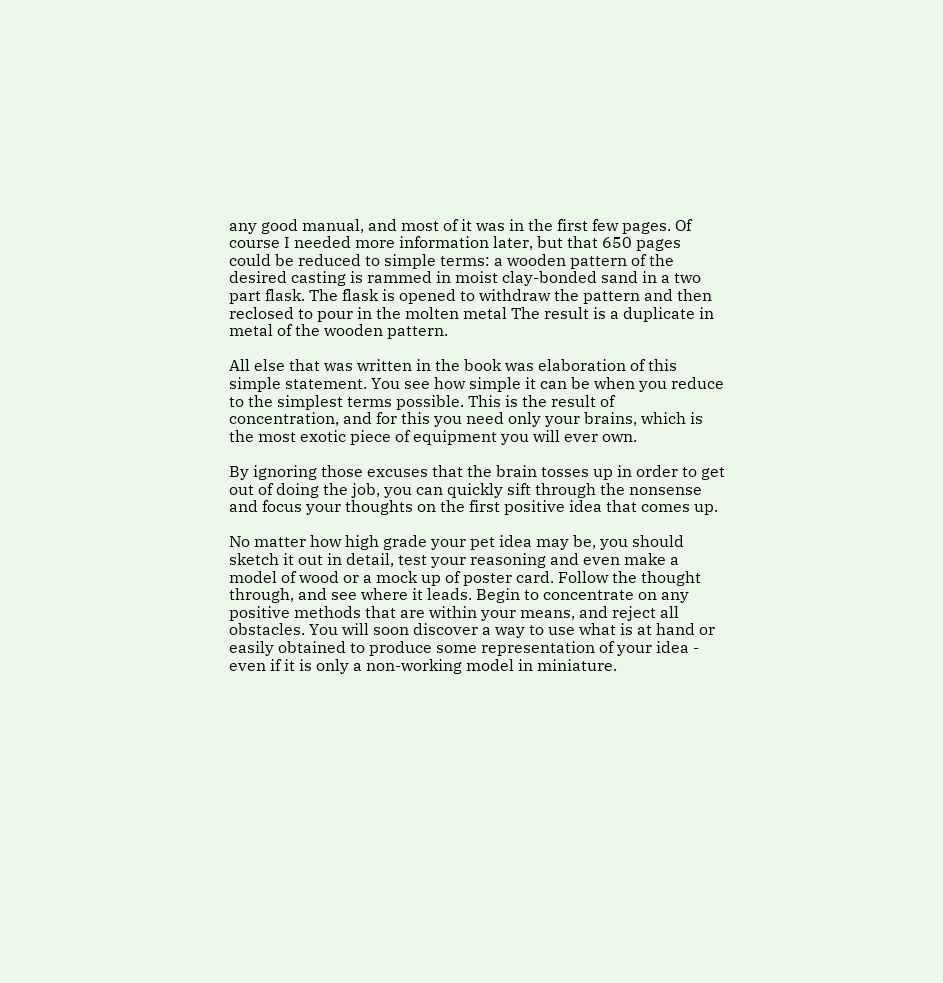any good manual, and most of it was in the first few pages. Of course I needed more information later, but that 650 pages could be reduced to simple terms: a wooden pattern of the desired casting is rammed in moist clay-bonded sand in a two part flask. The flask is opened to withdraw the pattern and then reclosed to pour in the molten metal The result is a duplicate in metal of the wooden pattern.

All else that was written in the book was elaboration of this simple statement. You see how simple it can be when you reduce to the simplest terms possible. This is the result of concentration, and for this you need only your brains, which is the most exotic piece of equipment you will ever own.

By ignoring those excuses that the brain tosses up in order to get out of doing the job, you can quickly sift through the nonsense and focus your thoughts on the first positive idea that comes up.

No matter how high grade your pet idea may be, you should sketch it out in detail, test your reasoning and even make a model of wood or a mock up of poster card. Follow the thought through, and see where it leads. Begin to concentrate on any positive methods that are within your means, and reject all obstacles. You will soon discover a way to use what is at hand or easily obtained to produce some representation of your idea - even if it is only a non-working model in miniature.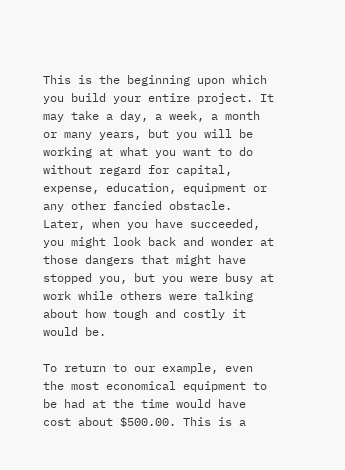This is the beginning upon which you build your entire project. It may take a day, a week, a month or many years, but you will be working at what you want to do without regard for capital, expense, education, equipment or any other fancied obstacle. Later, when you have succeeded, you might look back and wonder at those dangers that might have stopped you, but you were busy at work while others were talking about how tough and costly it would be.

To return to our example, even the most economical equipment to be had at the time would have cost about $500.00. This is a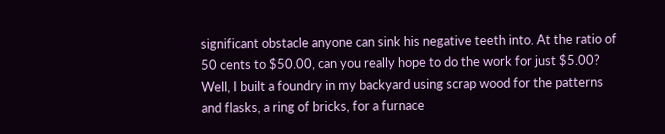significant obstacle anyone can sink his negative teeth into. At the ratio of 50 cents to $50.00, can you really hope to do the work for just $5.00? Well, I built a foundry in my backyard using scrap wood for the patterns and flasks, a ring of bricks, for a furnace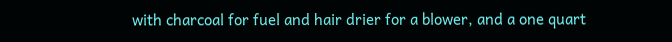with charcoal for fuel and hair drier for a blower, and a one quart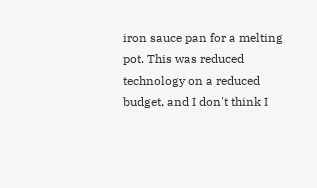iron sauce pan for a melting pot. This was reduced technology on a reduced budget, and I don't think I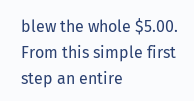blew the whole $5.00. From this simple first step an entire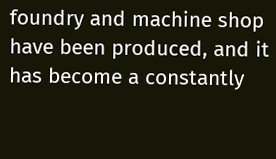foundry and machine shop have been produced, and it has become a constantly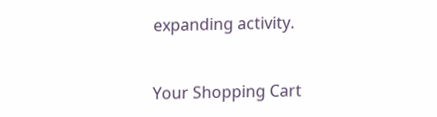expanding activity.


Your Shopping Cart